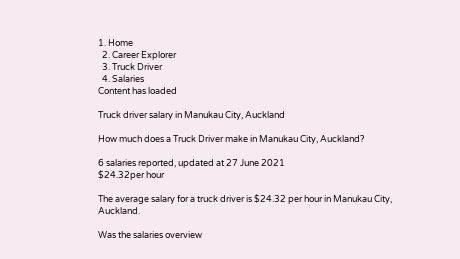1. Home
  2. Career Explorer
  3. Truck Driver
  4. Salaries
Content has loaded

Truck driver salary in Manukau City, Auckland

How much does a Truck Driver make in Manukau City, Auckland?

6 salaries reported, updated at 27 June 2021
$24.32per hour

The average salary for a truck driver is $24.32 per hour in Manukau City, Auckland.

Was the salaries overview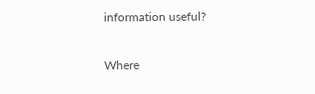information useful?

Where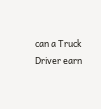can a Truck Driver earn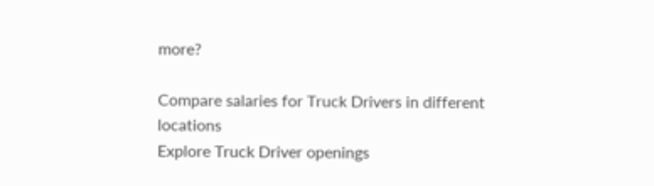more?

Compare salaries for Truck Drivers in different locations
Explore Truck Driver openings